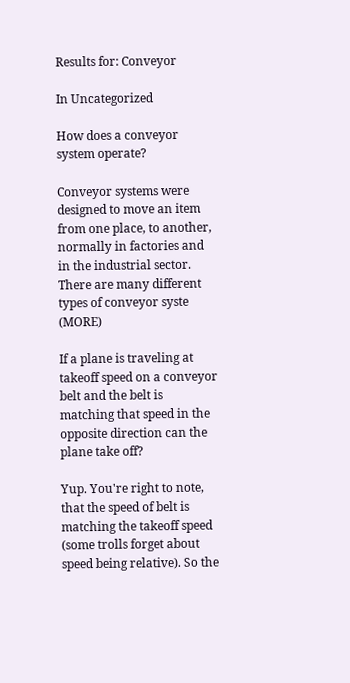Results for: Conveyor

In Uncategorized

How does a conveyor system operate?

Conveyor systems were designed to move an item from one place, to another, normally in factories and in the industrial sector. There are many different types of conveyor syste (MORE)

If a plane is traveling at takeoff speed on a conveyor belt and the belt is matching that speed in the opposite direction can the plane take off?

Yup. You're right to note, that the speed of belt is matching the takeoff speed (some trolls forget about speed being relative). So the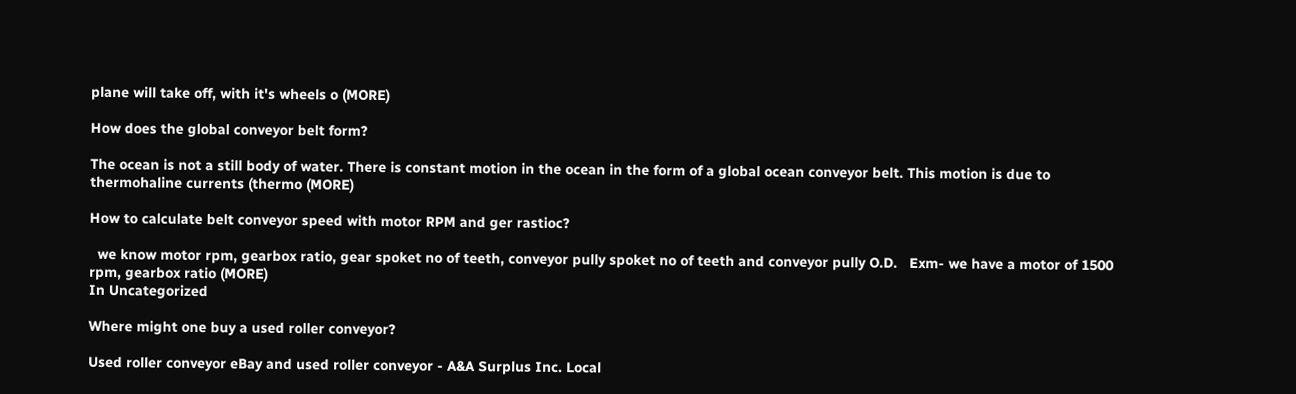plane will take off, with it's wheels o (MORE)

How does the global conveyor belt form?

The ocean is not a still body of water. There is constant motion in the ocean in the form of a global ocean conveyor belt. This motion is due to thermohaline currents (thermo (MORE)

How to calculate belt conveyor speed with motor RPM and ger rastioc?

  we know motor rpm, gearbox ratio, gear spoket no of teeth, conveyor pully spoket no of teeth and conveyor pully O.D.   Exm- we have a motor of 1500 rpm, gearbox ratio (MORE)
In Uncategorized

Where might one buy a used roller conveyor?

Used roller conveyor eBay and used roller conveyor - A&A Surplus Inc. Local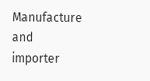Manufacture and importer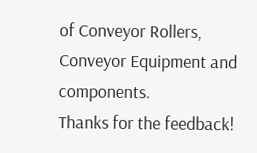of Conveyor Rollers, Conveyor Equipment and components.
Thanks for the feedback!